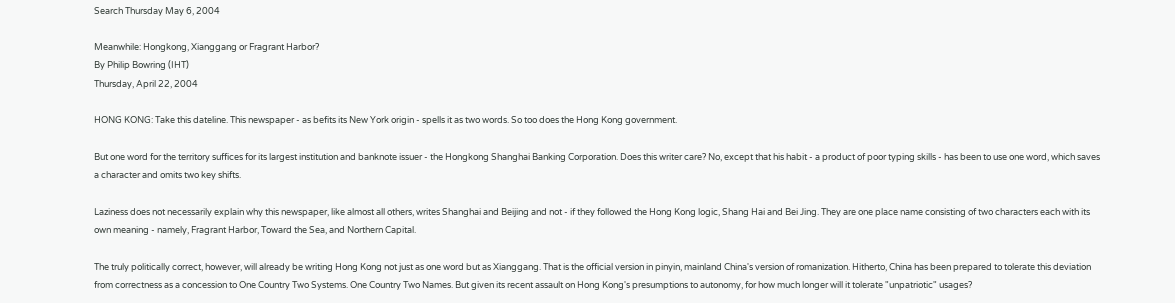Search Thursday May 6, 2004

Meanwhile: Hongkong, Xianggang or Fragrant Harbor?
By Philip Bowring (IHT)
Thursday, April 22, 2004

HONG KONG: Take this dateline. This newspaper - as befits its New York origin - spells it as two words. So too does the Hong Kong government.

But one word for the territory suffices for its largest institution and banknote issuer - the Hongkong Shanghai Banking Corporation. Does this writer care? No, except that his habit - a product of poor typing skills - has been to use one word, which saves a character and omits two key shifts.

Laziness does not necessarily explain why this newspaper, like almost all others, writes Shanghai and Beijing and not - if they followed the Hong Kong logic, Shang Hai and Bei Jing. They are one place name consisting of two characters each with its own meaning - namely, Fragrant Harbor, Toward the Sea, and Northern Capital.

The truly politically correct, however, will already be writing Hong Kong not just as one word but as Xianggang. That is the official version in pinyin, mainland China's version of romanization. Hitherto, China has been prepared to tolerate this deviation from correctness as a concession to One Country Two Systems. One Country Two Names. But given its recent assault on Hong Kong's presumptions to autonomy, for how much longer will it tolerate "unpatriotic" usages?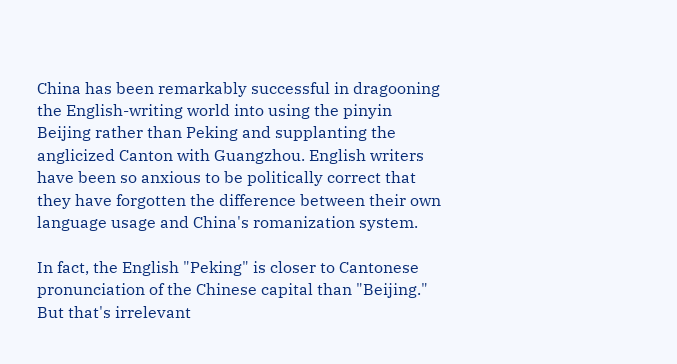China has been remarkably successful in dragooning the English-writing world into using the pinyin Beijing rather than Peking and supplanting the anglicized Canton with Guangzhou. English writers have been so anxious to be politically correct that they have forgotten the difference between their own language usage and China's romanization system.

In fact, the English "Peking" is closer to Cantonese pronunciation of the Chinese capital than "Beijing." But that's irrelevant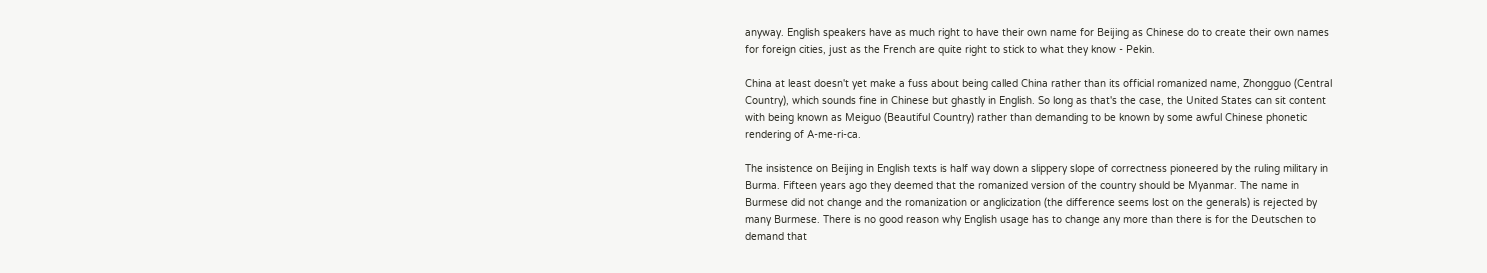anyway. English speakers have as much right to have their own name for Beijing as Chinese do to create their own names for foreign cities, just as the French are quite right to stick to what they know - Pekin.

China at least doesn't yet make a fuss about being called China rather than its official romanized name, Zhongguo (Central Country), which sounds fine in Chinese but ghastly in English. So long as that's the case, the United States can sit content with being known as Meiguo (Beautiful Country) rather than demanding to be known by some awful Chinese phonetic rendering of A-me-ri-ca.

The insistence on Beijing in English texts is half way down a slippery slope of correctness pioneered by the ruling military in Burma. Fifteen years ago they deemed that the romanized version of the country should be Myanmar. The name in Burmese did not change and the romanization or anglicization (the difference seems lost on the generals) is rejected by many Burmese. There is no good reason why English usage has to change any more than there is for the Deutschen to demand that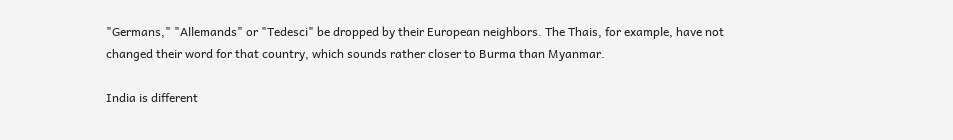"Germans," "Allemands" or "Tedesci" be dropped by their European neighbors. The Thais, for example, have not changed their word for that country, which sounds rather closer to Burma than Myanmar.

India is different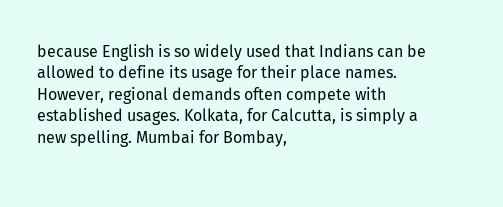because English is so widely used that Indians can be allowed to define its usage for their place names. However, regional demands often compete with established usages. Kolkata, for Calcutta, is simply a new spelling. Mumbai for Bombay,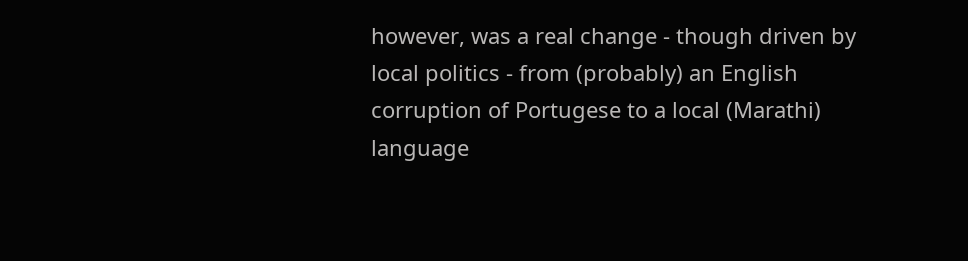however, was a real change - though driven by local politics - from (probably) an English corruption of Portugese to a local (Marathi) language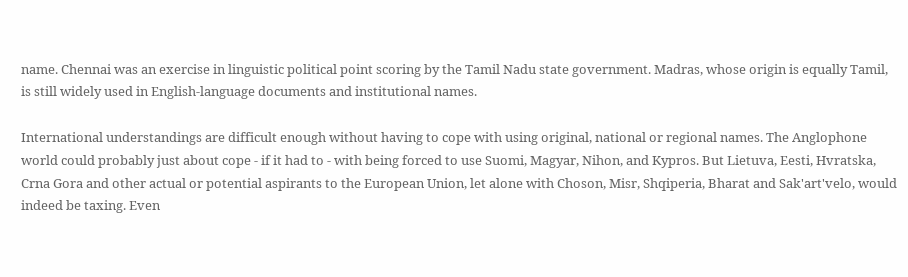name. Chennai was an exercise in linguistic political point scoring by the Tamil Nadu state government. Madras, whose origin is equally Tamil, is still widely used in English-language documents and institutional names.

International understandings are difficult enough without having to cope with using original, national or regional names. The Anglophone world could probably just about cope - if it had to - with being forced to use Suomi, Magyar, Nihon, and Kypros. But Lietuva, Eesti, Hvratska, Crna Gora and other actual or potential aspirants to the European Union, let alone with Choson, Misr, Shqiperia, Bharat and Sak'art'velo, would indeed be taxing. Even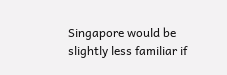Singapore would be slightly less familiar if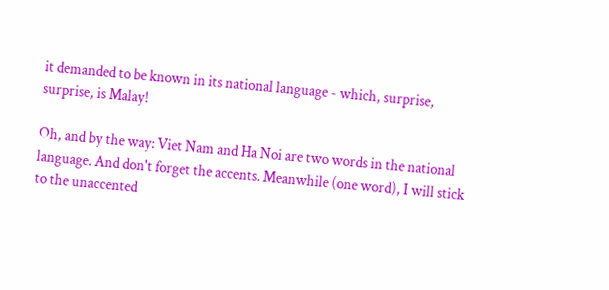it demanded to be known in its national language - which, surprise, surprise, is Malay!

Oh, and by the way: Viet Nam and Ha Noi are two words in the national language. And don't forget the accents. Meanwhile (one word), I will stick to the unaccented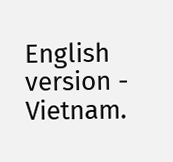English version - Vietnam.